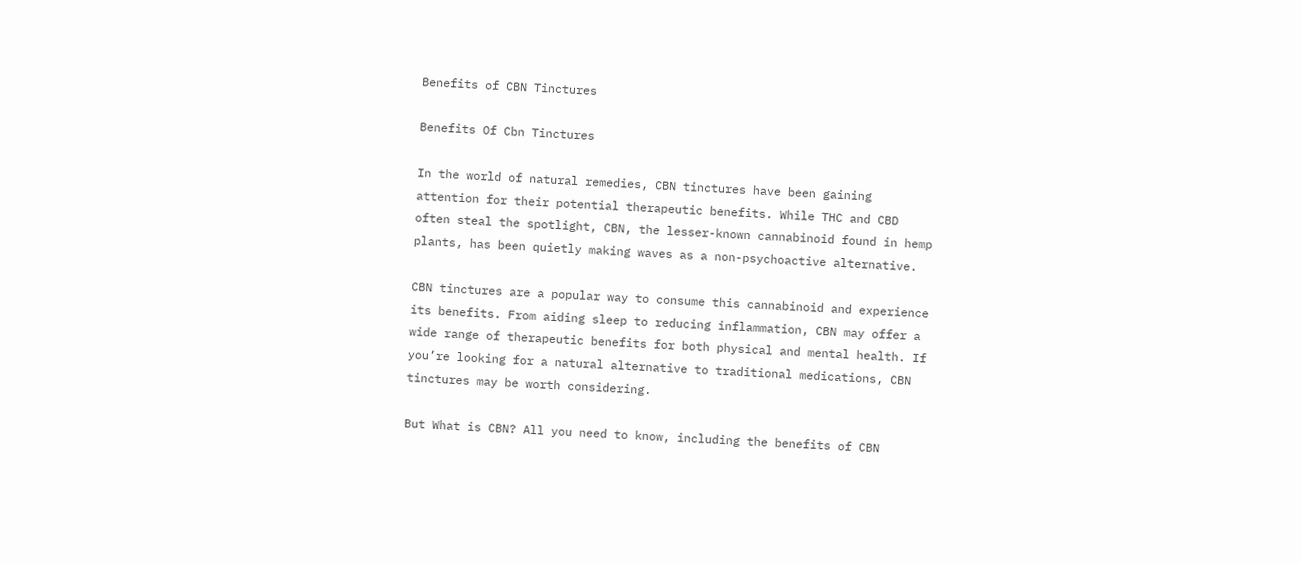Benefits of CBN Tinctures

Benefits Of Cbn Tinctures

In the world of natural remedies, CBN tinctures have been gaining attention for their potential therapeutic benefits. While THC and CBD often steal the spotlight, CBN, the lesser-known cannabinoid found in hemp plants, has been quietly making waves as a non-psychoactive alternative.

CBN tinctures are a popular way to consume this cannabinoid and experience its benefits. From aiding sleep to reducing inflammation, CBN may offer a wide range of therapeutic benefits for both physical and mental health. If you’re looking for a natural alternative to traditional medications, CBN tinctures may be worth considering.

But What is CBN? All you need to know, including the benefits of CBN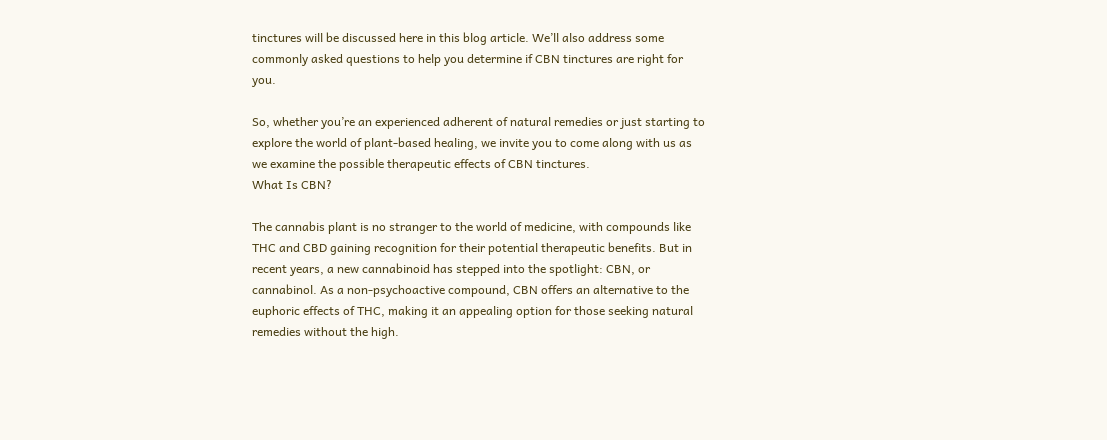tinctures will be discussed here in this blog article. We’ll also address some commonly asked questions to help you determine if CBN tinctures are right for you.

So, whether you’re an experienced adherent of natural remedies or just starting to explore the world of plant-based healing, we invite you to come along with us as we examine the possible therapeutic effects of CBN tinctures.
What Is CBN?

The cannabis plant is no stranger to the world of medicine, with compounds like THC and CBD gaining recognition for their potential therapeutic benefits. But in recent years, a new cannabinoid has stepped into the spotlight: CBN, or cannabinol. As a non-psychoactive compound, CBN offers an alternative to the euphoric effects of THC, making it an appealing option for those seeking natural remedies without the high.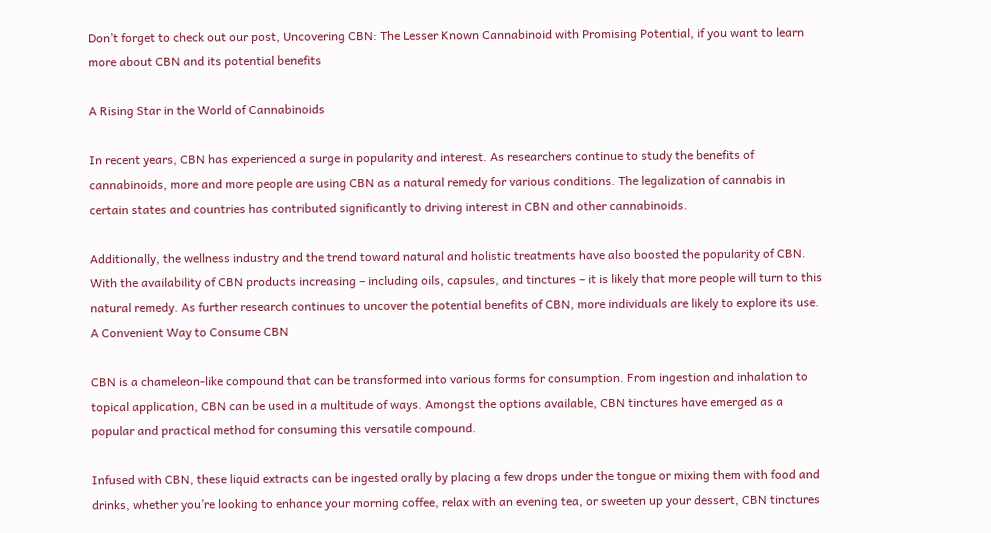Don’t forget to check out our post, Uncovering CBN: The Lesser Known Cannabinoid with Promising Potential, if you want to learn more about CBN and its potential benefits

A Rising Star in the World of Cannabinoids

In recent years, CBN has experienced a surge in popularity and interest. As researchers continue to study the benefits of cannabinoids, more and more people are using CBN as a natural remedy for various conditions. The legalization of cannabis in certain states and countries has contributed significantly to driving interest in CBN and other cannabinoids.

Additionally, the wellness industry and the trend toward natural and holistic treatments have also boosted the popularity of CBN. With the availability of CBN products increasing – including oils, capsules, and tinctures – it is likely that more people will turn to this natural remedy. As further research continues to uncover the potential benefits of CBN, more individuals are likely to explore its use.
A Convenient Way to Consume CBN

CBN is a chameleon-like compound that can be transformed into various forms for consumption. From ingestion and inhalation to topical application, CBN can be used in a multitude of ways. Amongst the options available, CBN tinctures have emerged as a popular and practical method for consuming this versatile compound.

Infused with CBN, these liquid extracts can be ingested orally by placing a few drops under the tongue or mixing them with food and drinks, whether you’re looking to enhance your morning coffee, relax with an evening tea, or sweeten up your dessert, CBN tinctures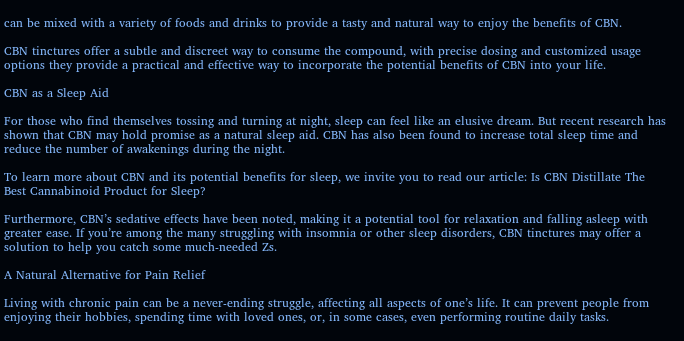can be mixed with a variety of foods and drinks to provide a tasty and natural way to enjoy the benefits of CBN.

CBN tinctures offer a subtle and discreet way to consume the compound, with precise dosing and customized usage options they provide a practical and effective way to incorporate the potential benefits of CBN into your life.

CBN as a Sleep Aid

For those who find themselves tossing and turning at night, sleep can feel like an elusive dream. But recent research has shown that CBN may hold promise as a natural sleep aid. CBN has also been found to increase total sleep time and reduce the number of awakenings during the night.

To learn more about CBN and its potential benefits for sleep, we invite you to read our article: Is CBN Distillate The Best Cannabinoid Product for Sleep?

Furthermore, CBN’s sedative effects have been noted, making it a potential tool for relaxation and falling asleep with greater ease. If you’re among the many struggling with insomnia or other sleep disorders, CBN tinctures may offer a solution to help you catch some much-needed Zs.

A Natural Alternative for Pain Relief

Living with chronic pain can be a never-ending struggle, affecting all aspects of one’s life. It can prevent people from enjoying their hobbies, spending time with loved ones, or, in some cases, even performing routine daily tasks.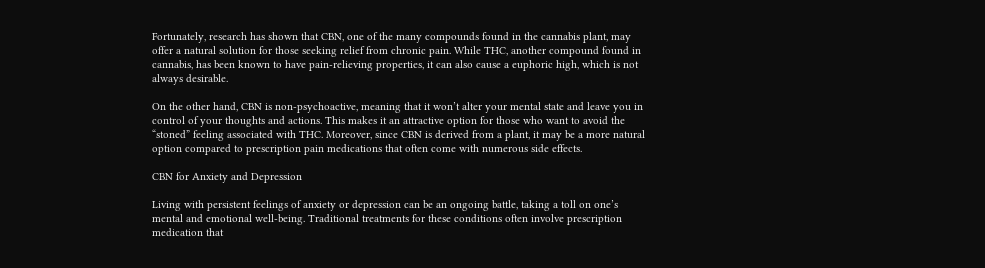Fortunately, research has shown that CBN, one of the many compounds found in the cannabis plant, may offer a natural solution for those seeking relief from chronic pain. While THC, another compound found in cannabis, has been known to have pain-relieving properties, it can also cause a euphoric high, which is not always desirable.

On the other hand, CBN is non-psychoactive, meaning that it won’t alter your mental state and leave you in control of your thoughts and actions. This makes it an attractive option for those who want to avoid the “stoned” feeling associated with THC. Moreover, since CBN is derived from a plant, it may be a more natural option compared to prescription pain medications that often come with numerous side effects.

CBN for Anxiety and Depression

Living with persistent feelings of anxiety or depression can be an ongoing battle, taking a toll on one’s mental and emotional well-being. Traditional treatments for these conditions often involve prescription medication that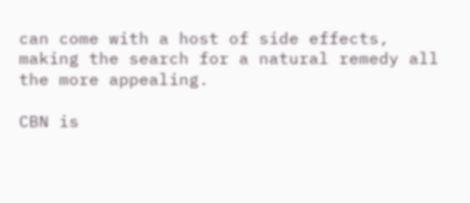can come with a host of side effects, making the search for a natural remedy all the more appealing.

CBN is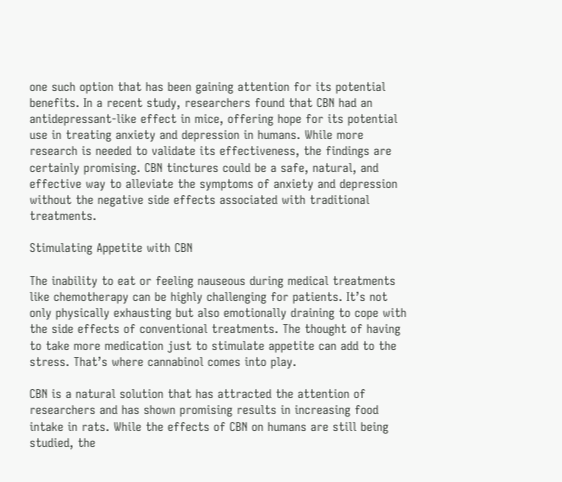one such option that has been gaining attention for its potential benefits. In a recent study, researchers found that CBN had an antidepressant-like effect in mice, offering hope for its potential use in treating anxiety and depression in humans. While more research is needed to validate its effectiveness, the findings are certainly promising. CBN tinctures could be a safe, natural, and effective way to alleviate the symptoms of anxiety and depression without the negative side effects associated with traditional treatments.

Stimulating Appetite with CBN

The inability to eat or feeling nauseous during medical treatments like chemotherapy can be highly challenging for patients. It’s not only physically exhausting but also emotionally draining to cope with the side effects of conventional treatments. The thought of having to take more medication just to stimulate appetite can add to the stress. That’s where cannabinol comes into play.

CBN is a natural solution that has attracted the attention of researchers and has shown promising results in increasing food intake in rats. While the effects of CBN on humans are still being studied, the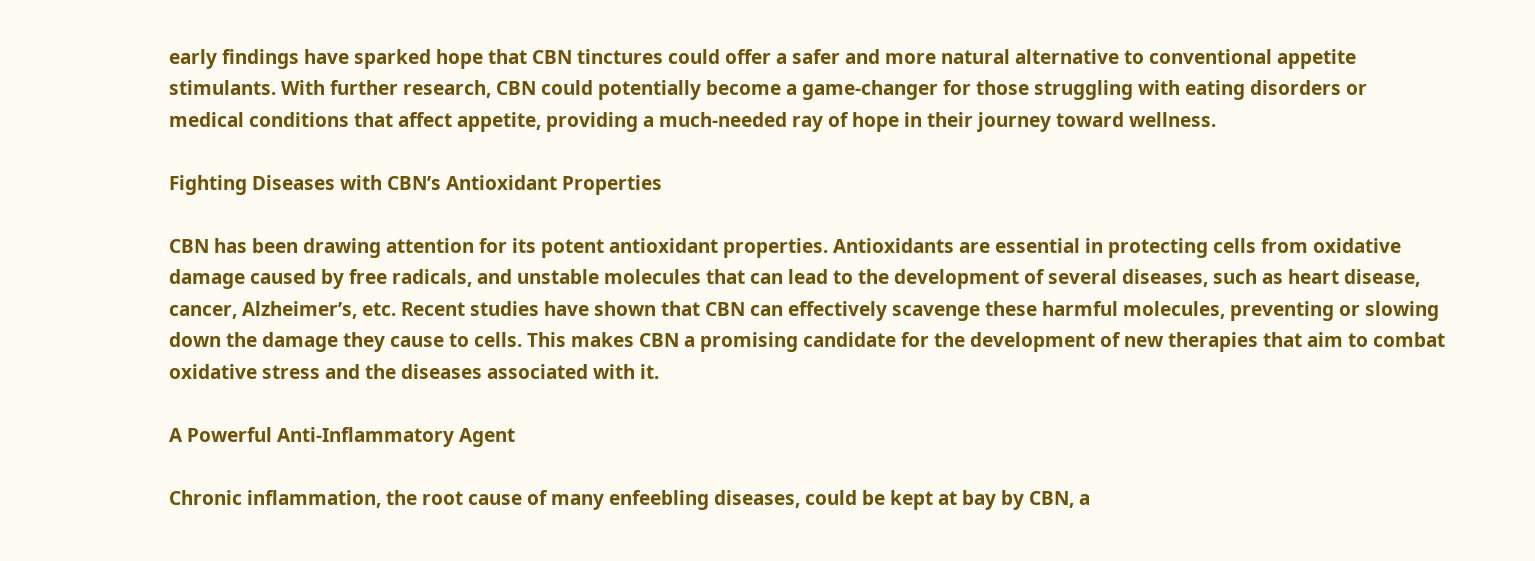early findings have sparked hope that CBN tinctures could offer a safer and more natural alternative to conventional appetite stimulants. With further research, CBN could potentially become a game-changer for those struggling with eating disorders or medical conditions that affect appetite, providing a much-needed ray of hope in their journey toward wellness.

Fighting Diseases with CBN’s Antioxidant Properties

CBN has been drawing attention for its potent antioxidant properties. Antioxidants are essential in protecting cells from oxidative damage caused by free radicals, and unstable molecules that can lead to the development of several diseases, such as heart disease, cancer, Alzheimer’s, etc. Recent studies have shown that CBN can effectively scavenge these harmful molecules, preventing or slowing down the damage they cause to cells. This makes CBN a promising candidate for the development of new therapies that aim to combat oxidative stress and the diseases associated with it.

A Powerful Anti-Inflammatory Agent

Chronic inflammation, the root cause of many enfeebling diseases, could be kept at bay by CBN, a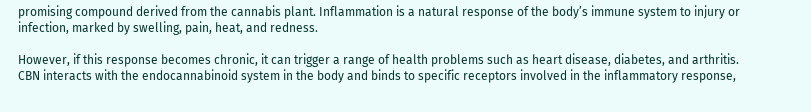promising compound derived from the cannabis plant. Inflammation is a natural response of the body’s immune system to injury or infection, marked by swelling, pain, heat, and redness.

However, if this response becomes chronic, it can trigger a range of health problems such as heart disease, diabetes, and arthritis. CBN interacts with the endocannabinoid system in the body and binds to specific receptors involved in the inflammatory response,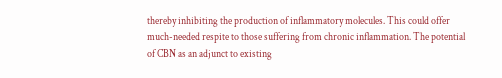thereby inhibiting the production of inflammatory molecules. This could offer much-needed respite to those suffering from chronic inflammation. The potential of CBN as an adjunct to existing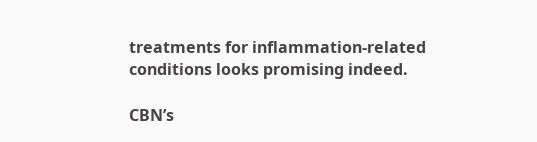treatments for inflammation-related conditions looks promising indeed.

CBN’s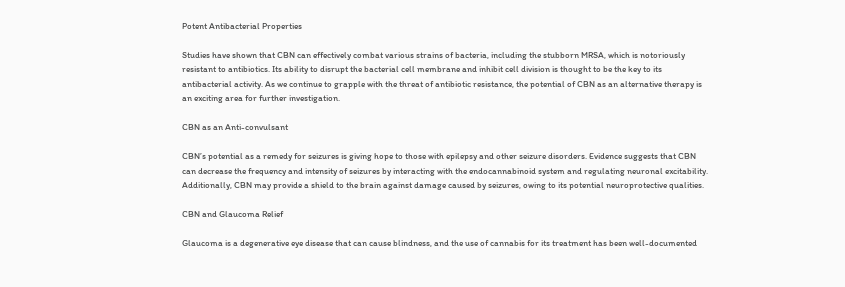Potent Antibacterial Properties

Studies have shown that CBN can effectively combat various strains of bacteria, including the stubborn MRSA, which is notoriously resistant to antibiotics. Its ability to disrupt the bacterial cell membrane and inhibit cell division is thought to be the key to its antibacterial activity. As we continue to grapple with the threat of antibiotic resistance, the potential of CBN as an alternative therapy is an exciting area for further investigation.

CBN as an Anti-convulsant

CBN’s potential as a remedy for seizures is giving hope to those with epilepsy and other seizure disorders. Evidence suggests that CBN can decrease the frequency and intensity of seizures by interacting with the endocannabinoid system and regulating neuronal excitability. Additionally, CBN may provide a shield to the brain against damage caused by seizures, owing to its potential neuroprotective qualities.

CBN and Glaucoma Relief

Glaucoma is a degenerative eye disease that can cause blindness, and the use of cannabis for its treatment has been well-documented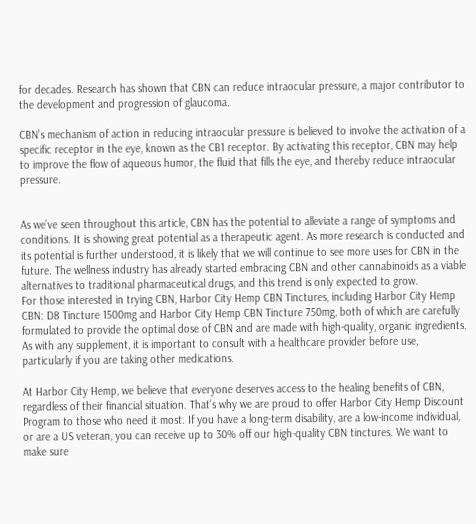for decades. Research has shown that CBN can reduce intraocular pressure, a major contributor to the development and progression of glaucoma.

CBN’s mechanism of action in reducing intraocular pressure is believed to involve the activation of a specific receptor in the eye, known as the CB1 receptor. By activating this receptor, CBN may help to improve the flow of aqueous humor, the fluid that fills the eye, and thereby reduce intraocular pressure.


As we’ve seen throughout this article, CBN has the potential to alleviate a range of symptoms and conditions. It is showing great potential as a therapeutic agent. As more research is conducted and its potential is further understood, it is likely that we will continue to see more uses for CBN in the future. The wellness industry has already started embracing CBN and other cannabinoids as a viable alternatives to traditional pharmaceutical drugs, and this trend is only expected to grow.
For those interested in trying CBN, Harbor City Hemp CBN Tinctures, including Harbor City Hemp CBN: D8 Tincture 1500mg and Harbor City Hemp CBN Tincture 750mg, both of which are carefully formulated to provide the optimal dose of CBN and are made with high-quality, organic ingredients.
As with any supplement, it is important to consult with a healthcare provider before use, particularly if you are taking other medications.

At Harbor City Hemp, we believe that everyone deserves access to the healing benefits of CBN, regardless of their financial situation. That’s why we are proud to offer Harbor City Hemp Discount Program to those who need it most. If you have a long-term disability, are a low-income individual, or are a US veteran, you can receive up to 30% off our high-quality CBN tinctures. We want to make sure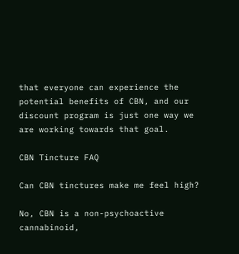that everyone can experience the potential benefits of CBN, and our discount program is just one way we are working towards that goal.

CBN Tincture FAQ

Can CBN tinctures make me feel high?

No, CBN is a non-psychoactive cannabinoid,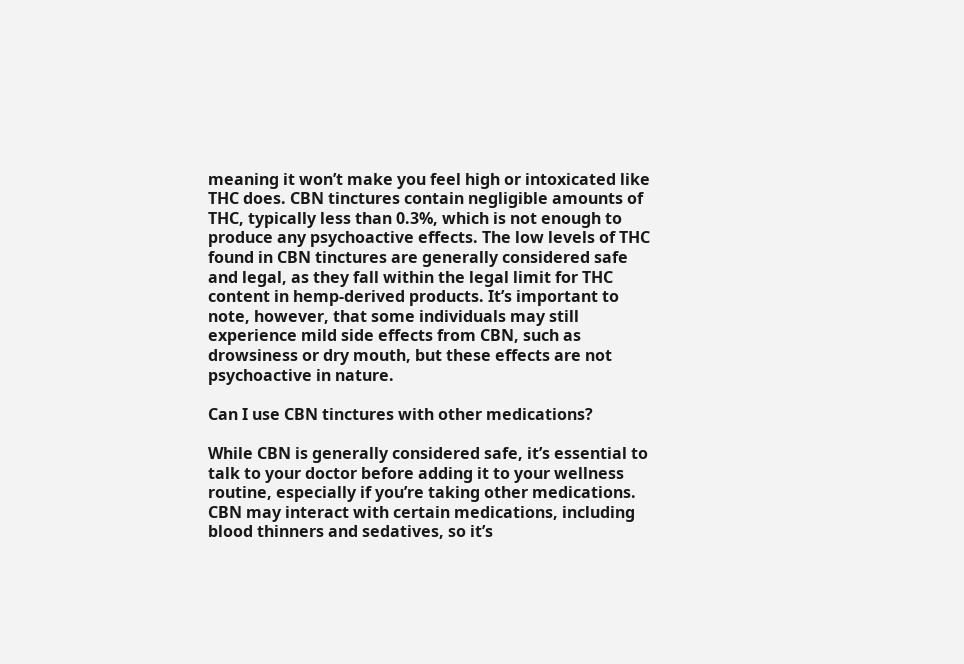meaning it won’t make you feel high or intoxicated like THC does. CBN tinctures contain negligible amounts of THC, typically less than 0.3%, which is not enough to produce any psychoactive effects. The low levels of THC found in CBN tinctures are generally considered safe and legal, as they fall within the legal limit for THC content in hemp-derived products. It’s important to note, however, that some individuals may still experience mild side effects from CBN, such as drowsiness or dry mouth, but these effects are not psychoactive in nature.

Can I use CBN tinctures with other medications?

While CBN is generally considered safe, it’s essential to talk to your doctor before adding it to your wellness routine, especially if you’re taking other medications. CBN may interact with certain medications, including blood thinners and sedatives, so it’s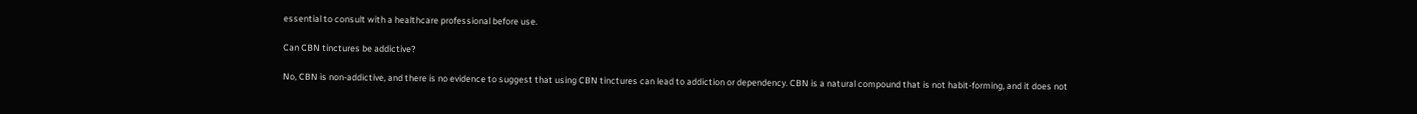essential to consult with a healthcare professional before use.

Can CBN tinctures be addictive?

No, CBN is non-addictive, and there is no evidence to suggest that using CBN tinctures can lead to addiction or dependency. CBN is a natural compound that is not habit-forming, and it does not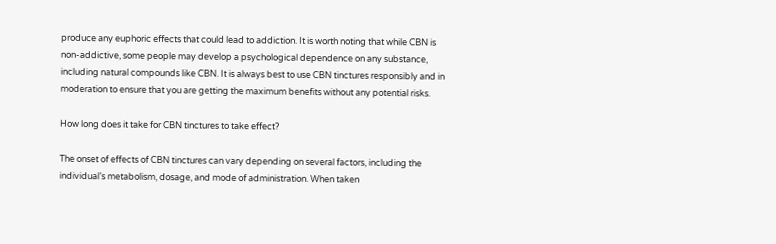produce any euphoric effects that could lead to addiction. It is worth noting that while CBN is non-addictive, some people may develop a psychological dependence on any substance, including natural compounds like CBN. It is always best to use CBN tinctures responsibly and in moderation to ensure that you are getting the maximum benefits without any potential risks.

How long does it take for CBN tinctures to take effect?

The onset of effects of CBN tinctures can vary depending on several factors, including the individual’s metabolism, dosage, and mode of administration. When taken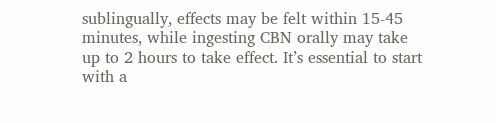sublingually, effects may be felt within 15-45 minutes, while ingesting CBN orally may take up to 2 hours to take effect. It’s essential to start with a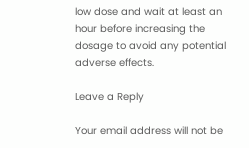low dose and wait at least an hour before increasing the dosage to avoid any potential adverse effects.

Leave a Reply

Your email address will not be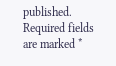published. Required fields are marked *